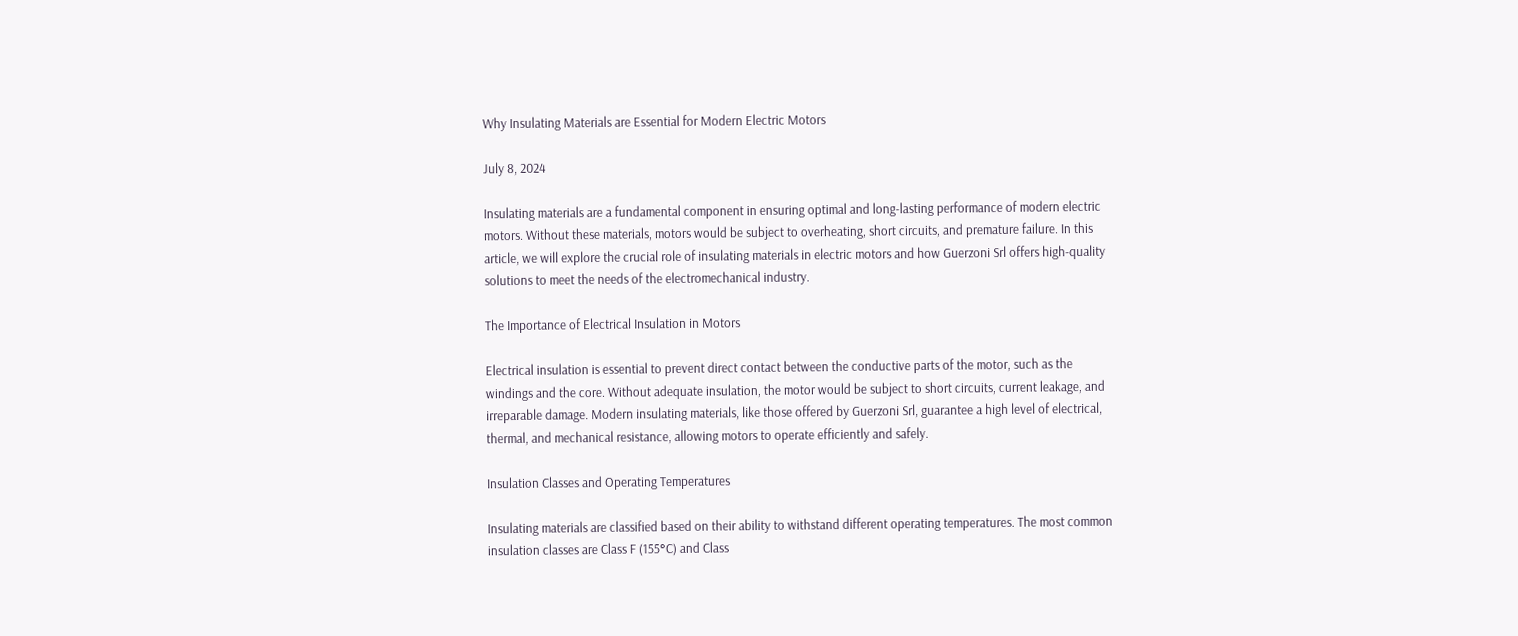Why Insulating Materials are Essential for Modern Electric Motors

July 8, 2024

Insulating materials are a fundamental component in ensuring optimal and long-lasting performance of modern electric motors. Without these materials, motors would be subject to overheating, short circuits, and premature failure. In this article, we will explore the crucial role of insulating materials in electric motors and how Guerzoni Srl offers high-quality solutions to meet the needs of the electromechanical industry.

The Importance of Electrical Insulation in Motors

Electrical insulation is essential to prevent direct contact between the conductive parts of the motor, such as the windings and the core. Without adequate insulation, the motor would be subject to short circuits, current leakage, and irreparable damage. Modern insulating materials, like those offered by Guerzoni Srl, guarantee a high level of electrical, thermal, and mechanical resistance, allowing motors to operate efficiently and safely.

Insulation Classes and Operating Temperatures

Insulating materials are classified based on their ability to withstand different operating temperatures. The most common insulation classes are Class F (155°C) and Class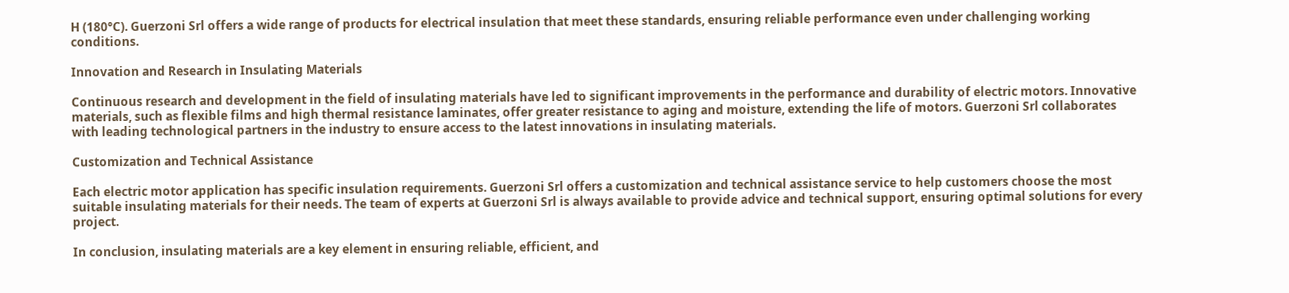H (180°C). Guerzoni Srl offers a wide range of products for electrical insulation that meet these standards, ensuring reliable performance even under challenging working conditions.

Innovation and Research in Insulating Materials

Continuous research and development in the field of insulating materials have led to significant improvements in the performance and durability of electric motors. Innovative materials, such as flexible films and high thermal resistance laminates, offer greater resistance to aging and moisture, extending the life of motors. Guerzoni Srl collaborates with leading technological partners in the industry to ensure access to the latest innovations in insulating materials.

Customization and Technical Assistance

Each electric motor application has specific insulation requirements. Guerzoni Srl offers a customization and technical assistance service to help customers choose the most suitable insulating materials for their needs. The team of experts at Guerzoni Srl is always available to provide advice and technical support, ensuring optimal solutions for every project.

In conclusion, insulating materials are a key element in ensuring reliable, efficient, and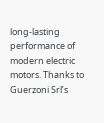long-lasting performance of modern electric motors. Thanks to Guerzoni Srl’s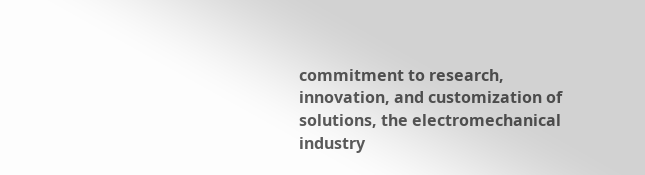commitment to research, innovation, and customization of solutions, the electromechanical industry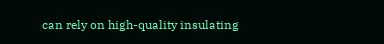can rely on high-quality insulating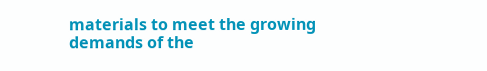materials to meet the growing demands of the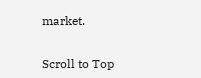market.


Scroll to Top